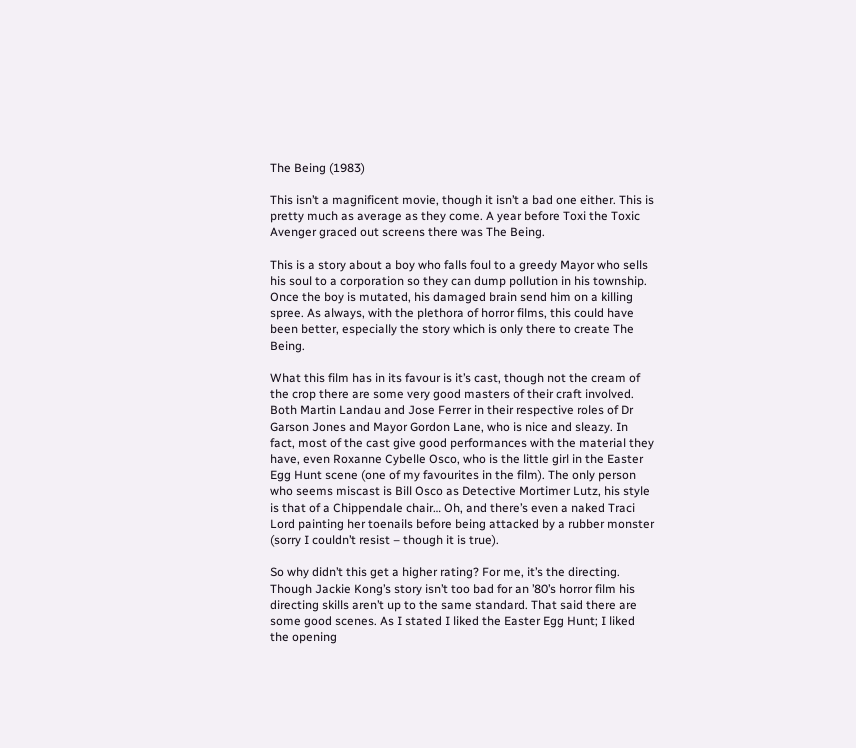The Being (1983)

This isn’t a magnificent movie, though it isn’t a bad one either. This is pretty much as average as they come. A year before Toxi the Toxic Avenger graced out screens there was The Being.

This is a story about a boy who falls foul to a greedy Mayor who sells his soul to a corporation so they can dump pollution in his township. Once the boy is mutated, his damaged brain send him on a killing spree. As always, with the plethora of horror films, this could have been better, especially the story which is only there to create The Being.

What this film has in its favour is it’s cast, though not the cream of the crop there are some very good masters of their craft involved. Both Martin Landau and Jose Ferrer in their respective roles of Dr Garson Jones and Mayor Gordon Lane, who is nice and sleazy. In fact, most of the cast give good performances with the material they have, even Roxanne Cybelle Osco, who is the little girl in the Easter Egg Hunt scene (one of my favourites in the film). The only person who seems miscast is Bill Osco as Detective Mortimer Lutz, his style is that of a Chippendale chair… Oh, and there’s even a naked Traci Lord painting her toenails before being attacked by a rubber monster (sorry I couldn’t resist – though it is true).

So why didn’t this get a higher rating? For me, it’s the directing. Though Jackie Kong’s story isn’t too bad for an ’80’s horror film his directing skills aren’t up to the same standard. That said there are some good scenes. As I stated I liked the Easter Egg Hunt; I liked the opening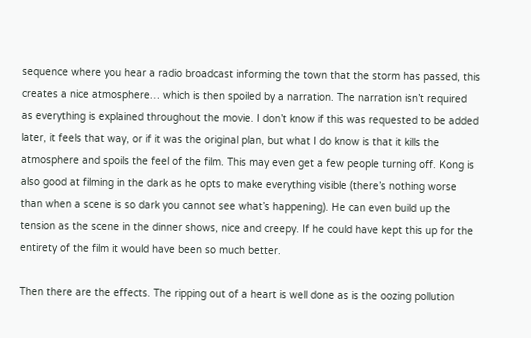sequence where you hear a radio broadcast informing the town that the storm has passed, this creates a nice atmosphere… which is then spoiled by a narration. The narration isn’t required as everything is explained throughout the movie. I don’t know if this was requested to be added later, it feels that way, or if it was the original plan, but what I do know is that it kills the atmosphere and spoils the feel of the film. This may even get a few people turning off. Kong is also good at filming in the dark as he opts to make everything visible (there’s nothing worse than when a scene is so dark you cannot see what’s happening). He can even build up the tension as the scene in the dinner shows, nice and creepy. If he could have kept this up for the entirety of the film it would have been so much better.

Then there are the effects. The ripping out of a heart is well done as is the oozing pollution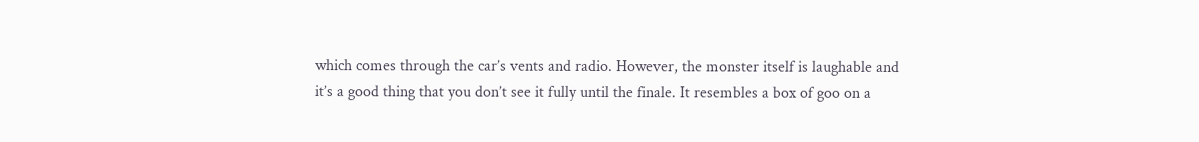which comes through the car’s vents and radio. However, the monster itself is laughable and it’s a good thing that you don’t see it fully until the finale. It resembles a box of goo on a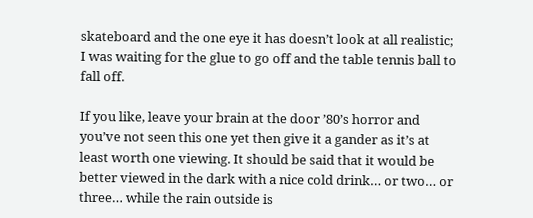skateboard and the one eye it has doesn’t look at all realistic; I was waiting for the glue to go off and the table tennis ball to fall off.

If you like, leave your brain at the door ’80’s horror and you’ve not seen this one yet then give it a gander as it’s at least worth one viewing. It should be said that it would be better viewed in the dark with a nice cold drink… or two… or three… while the rain outside is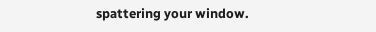spattering your window.